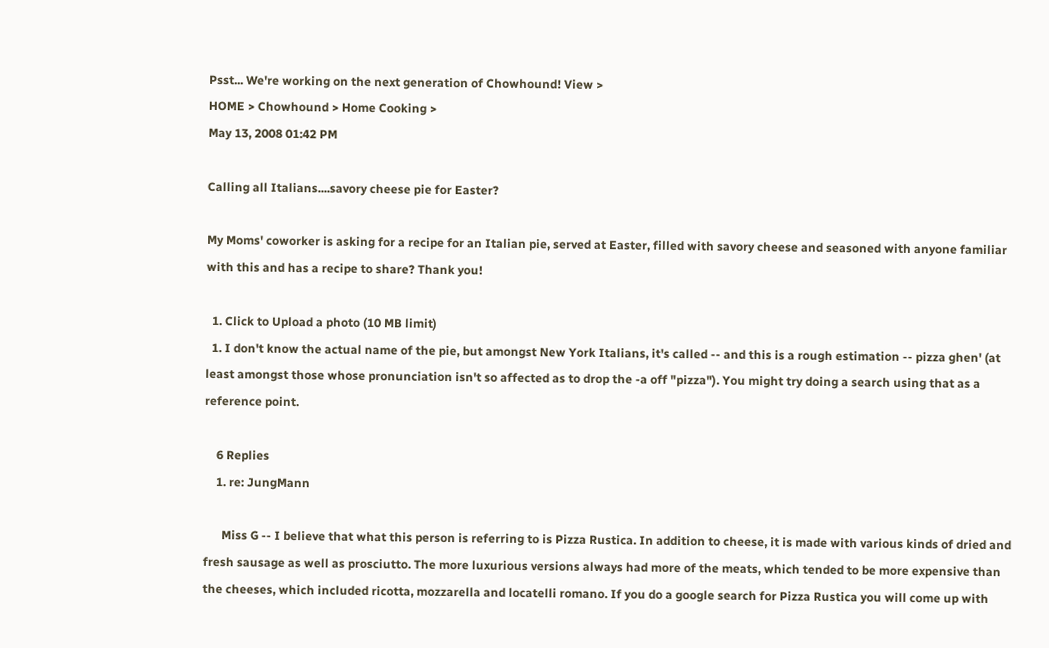Psst... We're working on the next generation of Chowhound! View >
HOME > Chowhound > Home Cooking >
May 13, 2008 01:42 PM

Calling all Italians....savory cheese pie for Easter?

My Moms' coworker is asking for a recipe for an Italian pie, served at Easter, filled with savory cheese and seasoned with anyone familiar with this and has a recipe to share? Thank you!

  1. Click to Upload a photo (10 MB limit)
  1. I don't know the actual name of the pie, but amongst New York Italians, it's called -- and this is a rough estimation -- pizza ghen' (at least amongst those whose pronunciation isn't so affected as to drop the -a off "pizza"). You might try doing a search using that as a reference point.

    6 Replies
    1. re: JungMann

      Miss G -- I believe that what this person is referring to is Pizza Rustica. In addition to cheese, it is made with various kinds of dried and fresh sausage as well as prosciutto. The more luxurious versions always had more of the meats, which tended to be more expensive than the cheeses, which included ricotta, mozzarella and locatelli romano. If you do a google search for Pizza Rustica you will come up with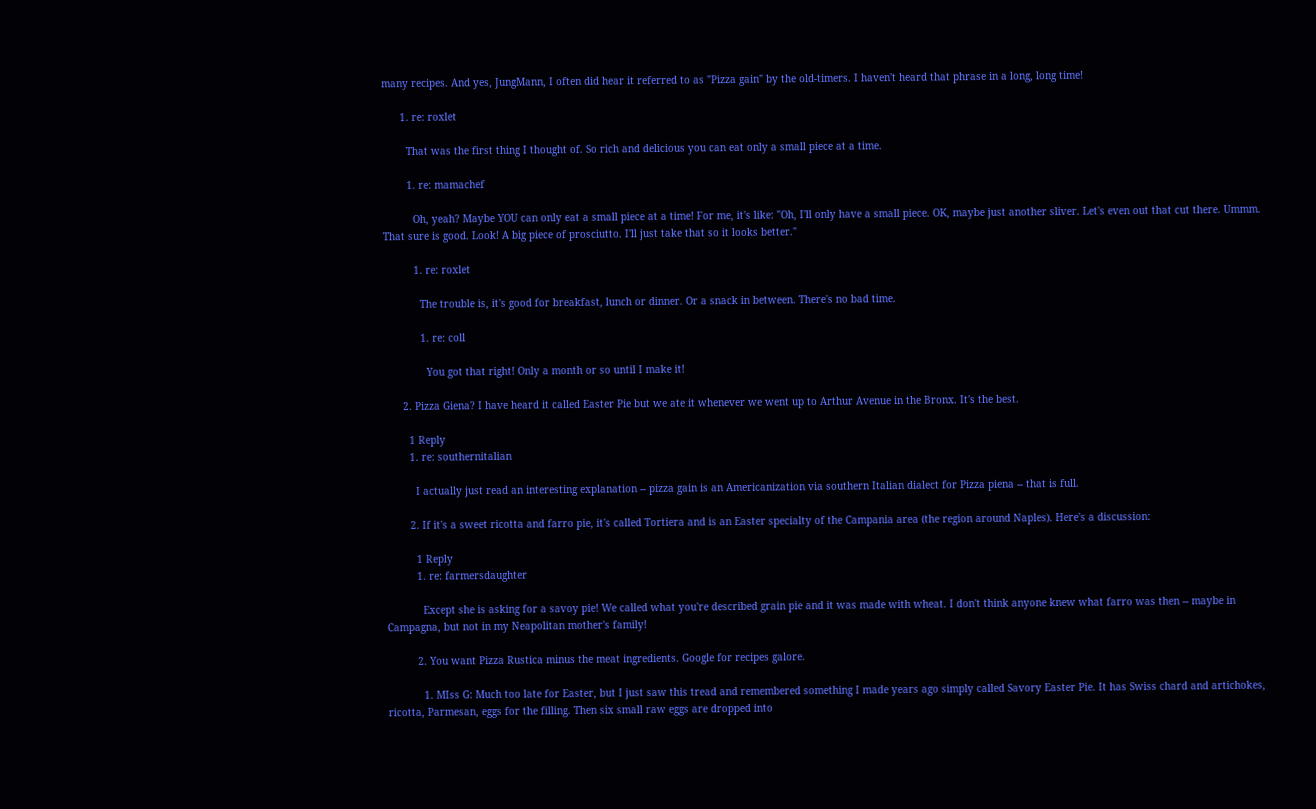many recipes. And yes, JungMann, I often did hear it referred to as "Pizza gain" by the old-timers. I haven't heard that phrase in a long, long time!

      1. re: roxlet

        That was the first thing I thought of. So rich and delicious you can eat only a small piece at a time.

        1. re: mamachef

          Oh, yeah? Maybe YOU can only eat a small piece at a time! For me, it's like: "Oh, I'll only have a small piece. OK, maybe just another sliver. Let's even out that cut there. Ummm. That sure is good. Look! A big piece of prosciutto. I'll just take that so it looks better."

          1. re: roxlet

            The trouble is, it's good for breakfast, lunch or dinner. Or a snack in between. There's no bad time.

            1. re: coll

              You got that right! Only a month or so until I make it!

      2. Pizza Giena? I have heard it called Easter Pie but we ate it whenever we went up to Arthur Avenue in the Bronx. It's the best.

        1 Reply
        1. re: southernitalian

          I actually just read an interesting explanation -- pizza gain is an Americanization via southern Italian dialect for Pizza piena -- that is full.

        2. If it's a sweet ricotta and farro pie, it's called Tortiera and is an Easter specialty of the Campania area (the region around Naples). Here's a discussion:

          1 Reply
          1. re: farmersdaughter

            Except she is asking for a savoy pie! We called what you're described grain pie and it was made with wheat. I don't think anyone knew what farro was then -- maybe in Campagna, but not in my Neapolitan mother's family!

          2. You want Pizza Rustica minus the meat ingredients. Google for recipes galore.

            1. MIss G: Much too late for Easter, but I just saw this tread and remembered something I made years ago simply called Savory Easter Pie. It has Swiss chard and artichokes, ricotta, Parmesan, eggs for the filling. Then six small raw eggs are dropped into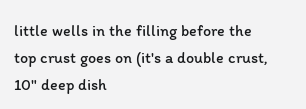little wells in the filling before the top crust goes on (it's a double crust, 10" deep dish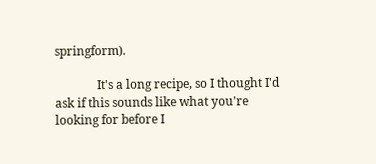springform).

              It's a long recipe, so I thought I'd ask if this sounds like what you're looking for before I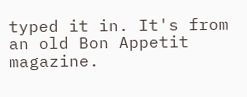typed it in. It's from an old Bon Appetit magazine.